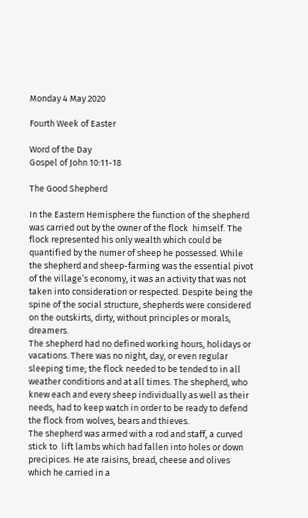Monday 4 May 2020

Fourth Week of Easter

Word of the Day
Gospel of John 10:11-18

The Good Shepherd

In the Eastern Hemisphere the function of the shepherd was carried out by the owner of the flock  himself. The flock represented his only wealth which could be quantified by the numer of sheep he possessed. While the shepherd and sheep-farming was the essential pivot of the village’s economy, it was an activity that was not taken into consideration or respected. Despite being the spine of the social structure, shepherds were considered on the outskirts, dirty, without principles or morals, dreamers.
The shepherd had no defined working hours, holidays or vacations. There was no night, day, or even regular sleeping time; the flock needed to be tended to in all weather conditions and at all times. The shepherd, who  knew each and every sheep individually as well as their needs, had to keep watch in order to be ready to defend the flock from wolves, bears and thieves.
The shepherd was armed with a rod and staff, a curved stick to  lift lambs which had fallen into holes or down precipices. He ate raisins, bread, cheese and olives which he carried in a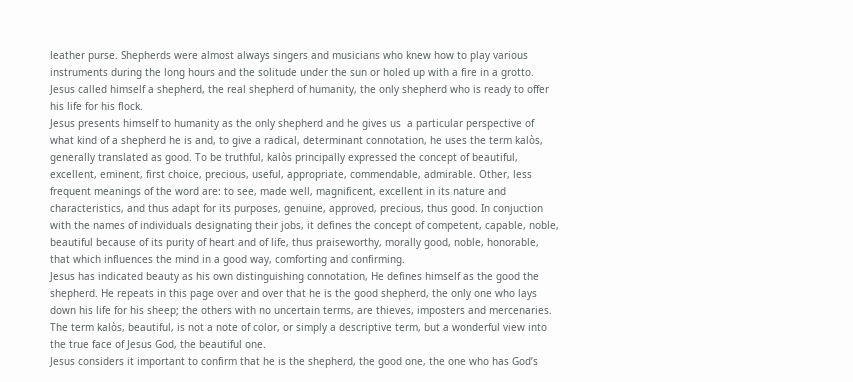leather purse. Shepherds were almost always singers and musicians who knew how to play various instruments during the long hours and the solitude under the sun or holed up with a fire in a grotto.
Jesus called himself a shepherd, the real shepherd of humanity, the only shepherd who is ready to offer his life for his flock.
Jesus presents himself to humanity as the only shepherd and he gives us  a particular perspective of what kind of a shepherd he is and, to give a radical, determinant connotation, he uses the term kalòs, generally translated as good. To be truthful, kalòs principally expressed the concept of beautiful, excellent, eminent, first choice, precious, useful, appropriate, commendable, admirable. Other, less frequent meanings of the word are: to see, made well, magnificent, excellent in its nature and characteristics, and thus adapt for its purposes, genuine, approved, precious, thus good. In conjuction with the names of individuals designating their jobs, it defines the concept of competent, capable, noble, beautiful because of its purity of heart and of life, thus praiseworthy, morally good, noble, honorable, that which influences the mind in a good way, comforting and confirming.
Jesus has indicated beauty as his own distinguishing connotation, He defines himself as the good the shepherd. He repeats in this page over and over that he is the good shepherd, the only one who lays down his life for his sheep; the others with no uncertain terms, are thieves, imposters and mercenaries.
The term kalòs, beautiful, is not a note of color, or simply a descriptive term, but a wonderful view into the true face of Jesus God, the beautiful one.
Jesus considers it important to confirm that he is the shepherd, the good one, the one who has God’s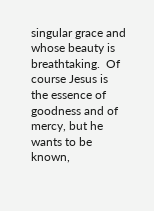singular grace and whose beauty is breathtaking.  Of course Jesus is the essence of goodness and of mercy, but he wants to be known,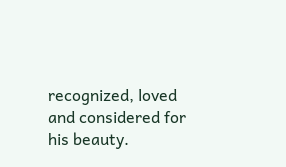recognized, loved and considered for his beauty.